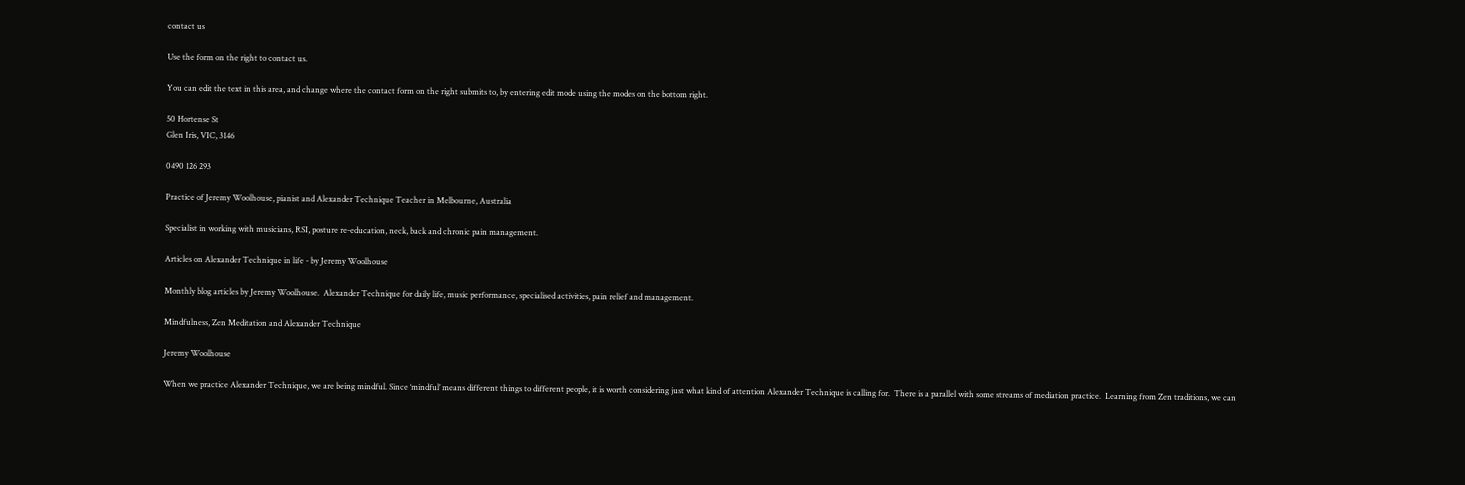contact us

Use the form on the right to contact us.

You can edit the text in this area, and change where the contact form on the right submits to, by entering edit mode using the modes on the bottom right.

50 Hortense St
Glen Iris, VIC, 3146

0490 126 293

Practice of Jeremy Woolhouse, pianist and Alexander Technique Teacher in Melbourne, Australia

Specialist in working with musicians, RSI, posture re-education, neck, back and chronic pain management.

Articles on Alexander Technique in life - by Jeremy Woolhouse

Monthly blog articles by Jeremy Woolhouse.  Alexander Technique for daily life, music performance, specialised activities, pain relief and management.

Mindfulness, Zen Meditation and Alexander Technique

Jeremy Woolhouse

When we practice Alexander Technique, we are being mindful. Since ‘mindful’ means different things to different people, it is worth considering just what kind of attention Alexander Technique is calling for.  There is a parallel with some streams of mediation practice.  Learning from Zen traditions, we can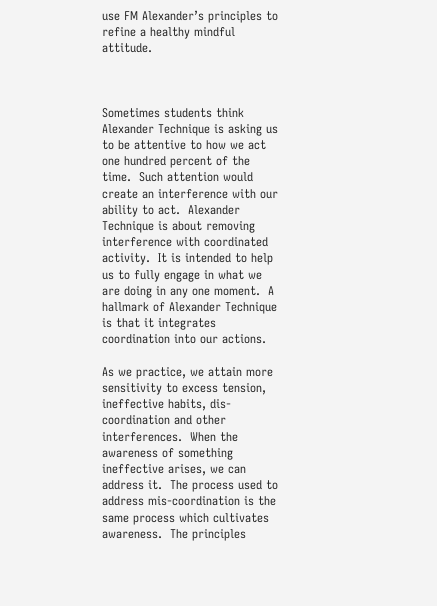use FM Alexander’s principles to refine a healthy mindful attitude.



Sometimes students think Alexander Technique is asking us to be attentive to how we act one hundred percent of the time.  Such attention would create an interference with our ability to act.  Alexander Technique is about removing interference with coordinated activity.  It is intended to help us to fully engage in what we are doing in any one moment.  A hallmark of Alexander Technique is that it integrates coordination into our actions.

As we practice, we attain more sensitivity to excess tension, ineffective habits, dis-coordination and other interferences.  When the awareness of something ineffective arises, we can address it.  The process used to address mis-coordination is the same process which cultivates awareness.  The principles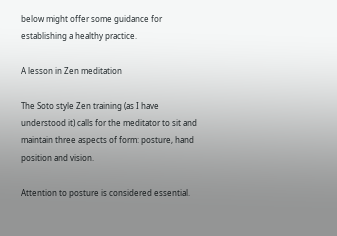below might offer some guidance for establishing a healthy practice.

A lesson in Zen meditation

The Soto style Zen training (as I have understood it) calls for the meditator to sit and maintain three aspects of form: posture, hand position and vision.

Attention to posture is considered essential.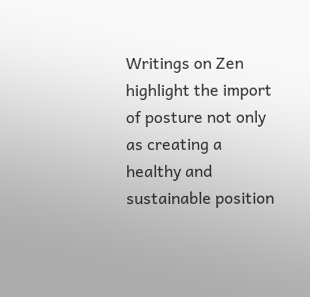Writings on Zen highlight the import of posture not only as creating a healthy and sustainable position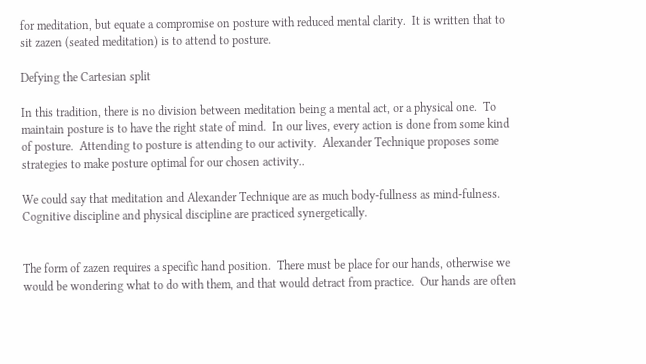for meditation, but equate a compromise on posture with reduced mental clarity.  It is written that to sit zazen (seated meditation) is to attend to posture.

Defying the Cartesian split

In this tradition, there is no division between meditation being a mental act, or a physical one.  To maintain posture is to have the right state of mind.  In our lives, every action is done from some kind of posture.  Attending to posture is attending to our activity.  Alexander Technique proposes some strategies to make posture optimal for our chosen activity..

We could say that meditation and Alexander Technique are as much body-fullness as mind-fulness.  Cognitive discipline and physical discipline are practiced synergetically.


The form of zazen requires a specific hand position.  There must be place for our hands, otherwise we would be wondering what to do with them, and that would detract from practice.  Our hands are often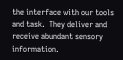the interface with our tools and task.  They deliver and receive abundant sensory information.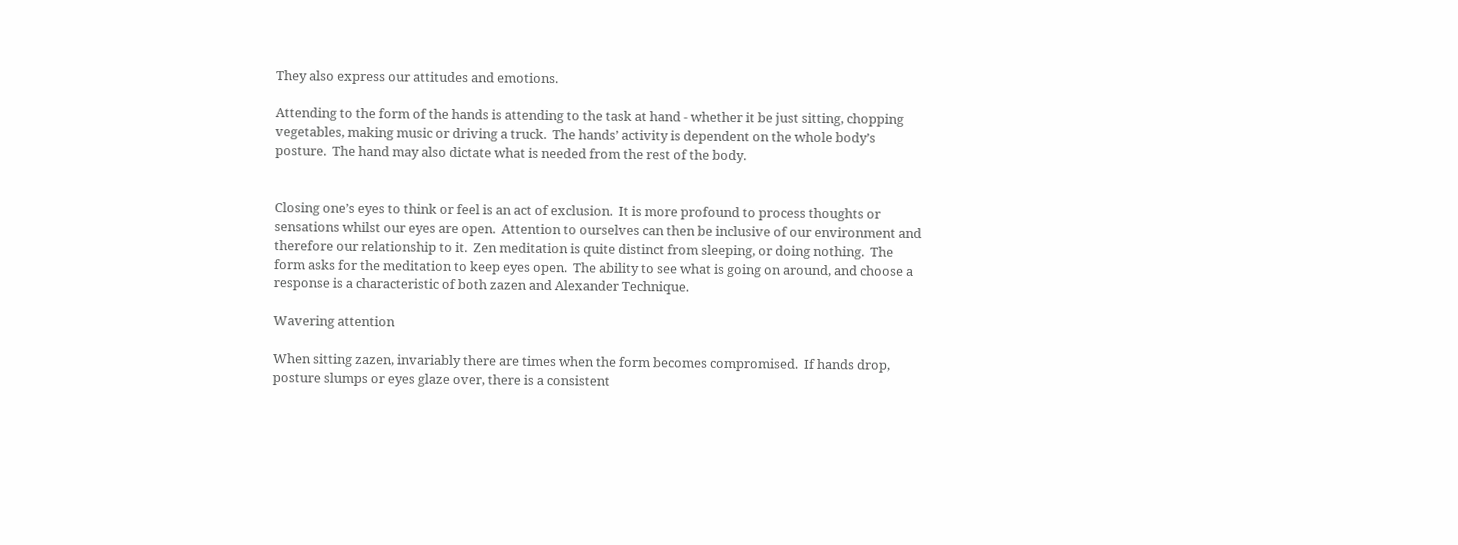They also express our attitudes and emotions.

Attending to the form of the hands is attending to the task at hand - whether it be just sitting, chopping vegetables, making music or driving a truck.  The hands’ activity is dependent on the whole body’s posture.  The hand may also dictate what is needed from the rest of the body.


Closing one’s eyes to think or feel is an act of exclusion.  It is more profound to process thoughts or sensations whilst our eyes are open.  Attention to ourselves can then be inclusive of our environment and therefore our relationship to it.  Zen meditation is quite distinct from sleeping, or doing nothing.  The form asks for the meditation to keep eyes open.  The ability to see what is going on around, and choose a response is a characteristic of both zazen and Alexander Technique.

Wavering attention

When sitting zazen, invariably there are times when the form becomes compromised.  If hands drop, posture slumps or eyes glaze over, there is a consistent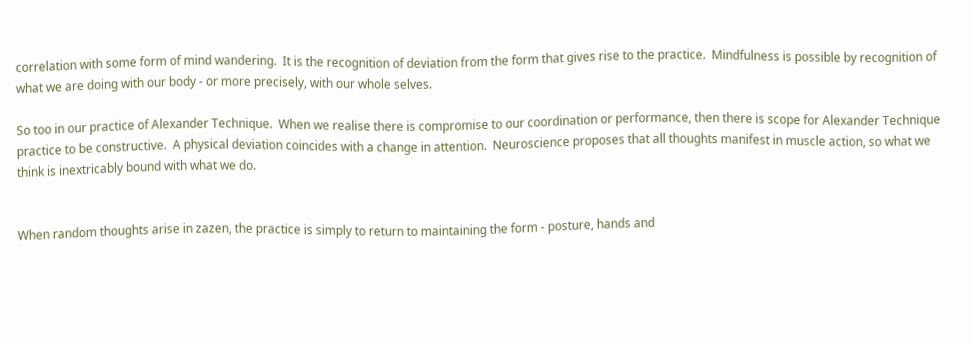correlation with some form of mind wandering.  It is the recognition of deviation from the form that gives rise to the practice.  Mindfulness is possible by recognition of what we are doing with our body - or more precisely, with our whole selves.

So too in our practice of Alexander Technique.  When we realise there is compromise to our coordination or performance, then there is scope for Alexander Technique practice to be constructive.  A physical deviation coincides with a change in attention.  Neuroscience proposes that all thoughts manifest in muscle action, so what we think is inextricably bound with what we do.


When random thoughts arise in zazen, the practice is simply to return to maintaining the form - posture, hands and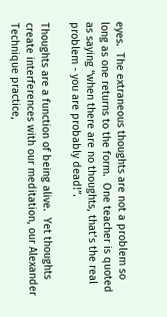eyes.  The extraneous thoughts are not a problem so long as one returns to the form.  One teacher is quoted as saying “when there are no thoughts, that’s the real problem - you are probably dead!”.

Thoughts are a function of being alive.  Yet thoughts create interferences with our meditation, our Alexander Technique practice,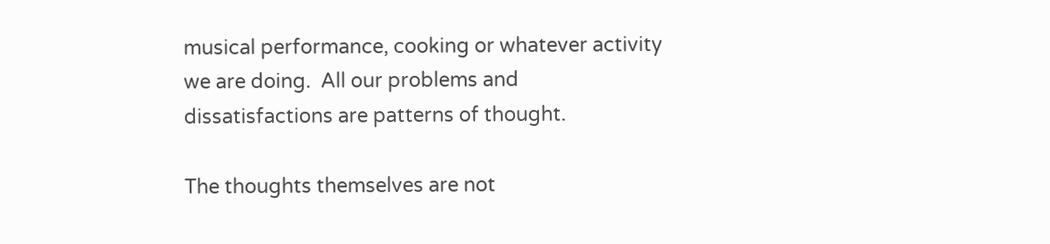musical performance, cooking or whatever activity we are doing.  All our problems and dissatisfactions are patterns of thought.

The thoughts themselves are not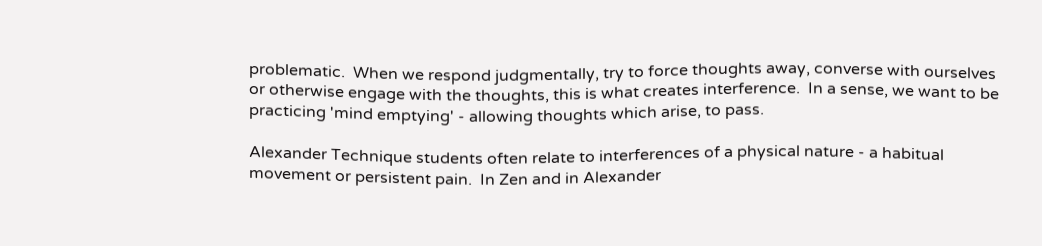problematic.  When we respond judgmentally, try to force thoughts away, converse with ourselves or otherwise engage with the thoughts, this is what creates interference.  In a sense, we want to be practicing 'mind emptying' - allowing thoughts which arise, to pass.

Alexander Technique students often relate to interferences of a physical nature - a habitual movement or persistent pain.  In Zen and in Alexander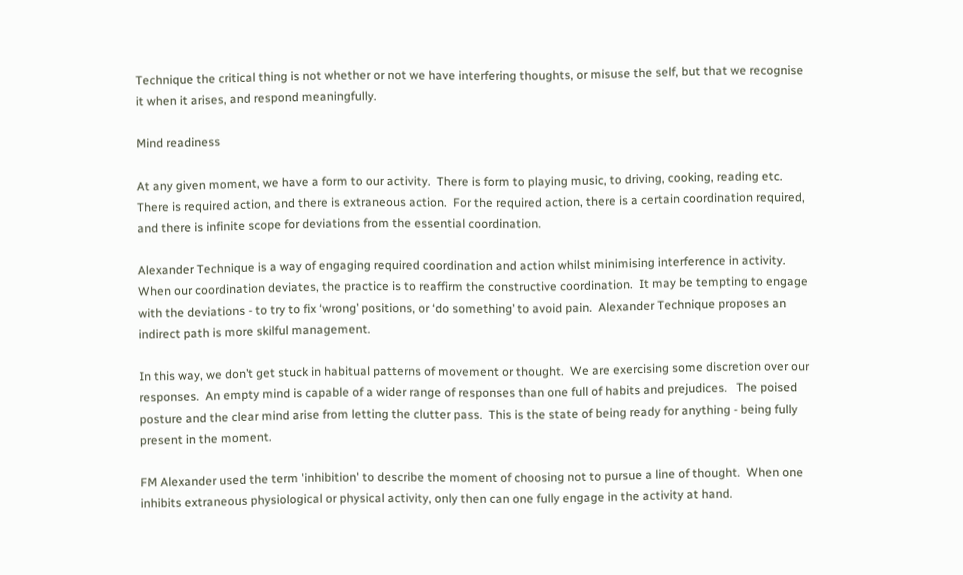Technique the critical thing is not whether or not we have interfering thoughts, or misuse the self, but that we recognise it when it arises, and respond meaningfully.

Mind readiness

At any given moment, we have a form to our activity.  There is form to playing music, to driving, cooking, reading etc.  There is required action, and there is extraneous action.  For the required action, there is a certain coordination required, and there is infinite scope for deviations from the essential coordination.

Alexander Technique is a way of engaging required coordination and action whilst minimising interference in activity.  When our coordination deviates, the practice is to reaffirm the constructive coordination.  It may be tempting to engage with the deviations - to try to fix ‘wrong’ positions, or ‘do something’ to avoid pain.  Alexander Technique proposes an indirect path is more skilful management.

In this way, we don’t get stuck in habitual patterns of movement or thought.  We are exercising some discretion over our responses.  An empty mind is capable of a wider range of responses than one full of habits and prejudices.   The poised posture and the clear mind arise from letting the clutter pass.  This is the state of being ready for anything - being fully present in the moment.

FM Alexander used the term 'inhibition' to describe the moment of choosing not to pursue a line of thought.  When one inhibits extraneous physiological or physical activity, only then can one fully engage in the activity at hand.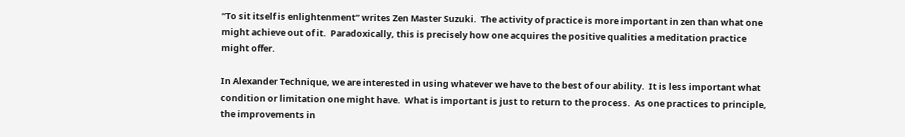“To sit itself is enlightenment” writes Zen Master Suzuki.  The activity of practice is more important in zen than what one might achieve out of it.  Paradoxically, this is precisely how one acquires the positive qualities a meditation practice might offer.

In Alexander Technique, we are interested in using whatever we have to the best of our ability.  It is less important what condition or limitation one might have.  What is important is just to return to the process.  As one practices to principle, the improvements in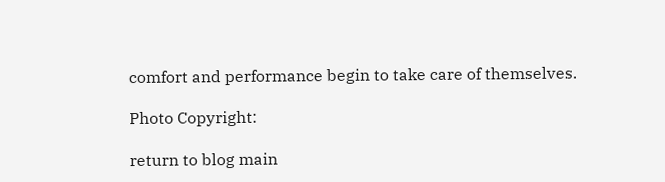comfort and performance begin to take care of themselves.

Photo Copyright:

return to blog main